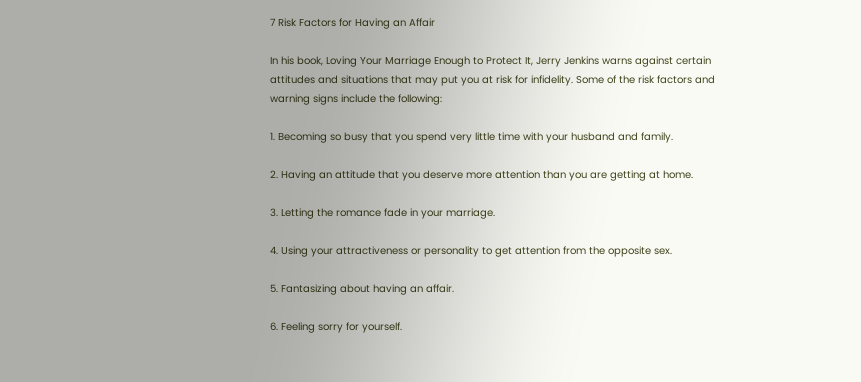7 Risk Factors for Having an Affair

In his book, Loving Your Marriage Enough to Protect It, Jerry Jenkins warns against certain attitudes and situations that may put you at risk for infidelity. Some of the risk factors and warning signs include the following:

1. Becoming so busy that you spend very little time with your husband and family.

2. Having an attitude that you deserve more attention than you are getting at home.

3. Letting the romance fade in your marriage.

4. Using your attractiveness or personality to get attention from the opposite sex.

5. Fantasizing about having an affair.

6. Feeling sorry for yourself.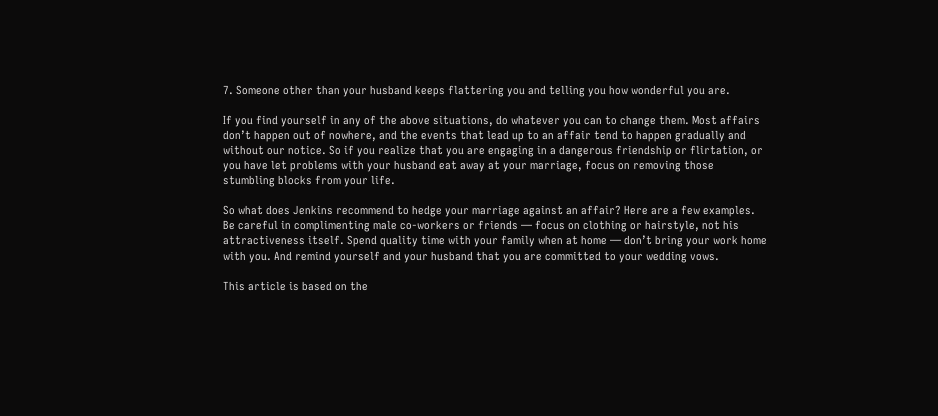7. Someone other than your husband keeps flattering you and telling you how wonderful you are.

If you find yourself in any of the above situations, do whatever you can to change them. Most affairs don’t happen out of nowhere, and the events that lead up to an affair tend to happen gradually and without our notice. So if you realize that you are engaging in a dangerous friendship or flirtation, or you have let problems with your husband eat away at your marriage, focus on removing those stumbling blocks from your life.

So what does Jenkins recommend to hedge your marriage against an affair? Here are a few examples. Be careful in complimenting male co-workers or friends — focus on clothing or hairstyle, not his attractiveness itself. Spend quality time with your family when at home — don’t bring your work home with you. And remind yourself and your husband that you are committed to your wedding vows.

This article is based on the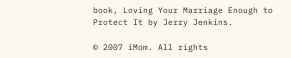book, Loving Your Marriage Enough to Protect It by Jerry Jenkins.

© 2007 iMom. All rights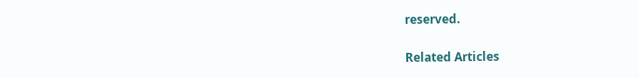reserved.

Related Articles